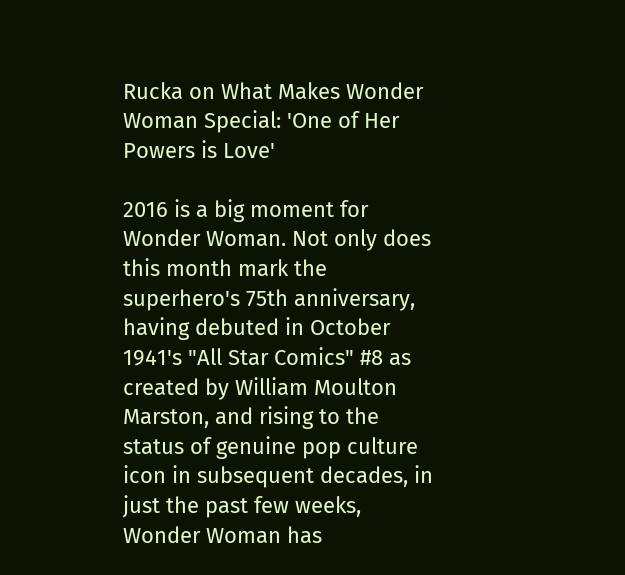Rucka on What Makes Wonder Woman Special: 'One of Her Powers is Love'

2016 is a big moment for Wonder Woman. Not only does this month mark the superhero's 75th anniversary, having debuted in October 1941's "All Star Comics" #8 as created by William Moulton Marston, and rising to the status of genuine pop culture icon in subsequent decades, in just the past few weeks, Wonder Woman has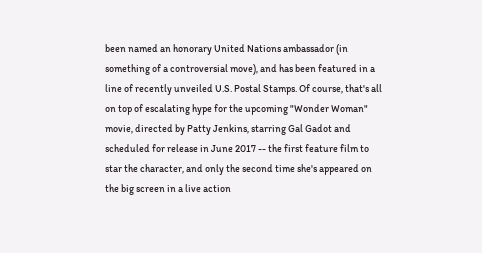been named an honorary United Nations ambassador (in something of a controversial move), and has been featured in a line of recently unveiled U.S. Postal Stamps. Of course, that's all on top of escalating hype for the upcoming "Wonder Woman" movie, directed by Patty Jenkins, starring Gal Gadot and scheduled for release in June 2017 -- the first feature film to star the character, and only the second time she's appeared on the big screen in a live action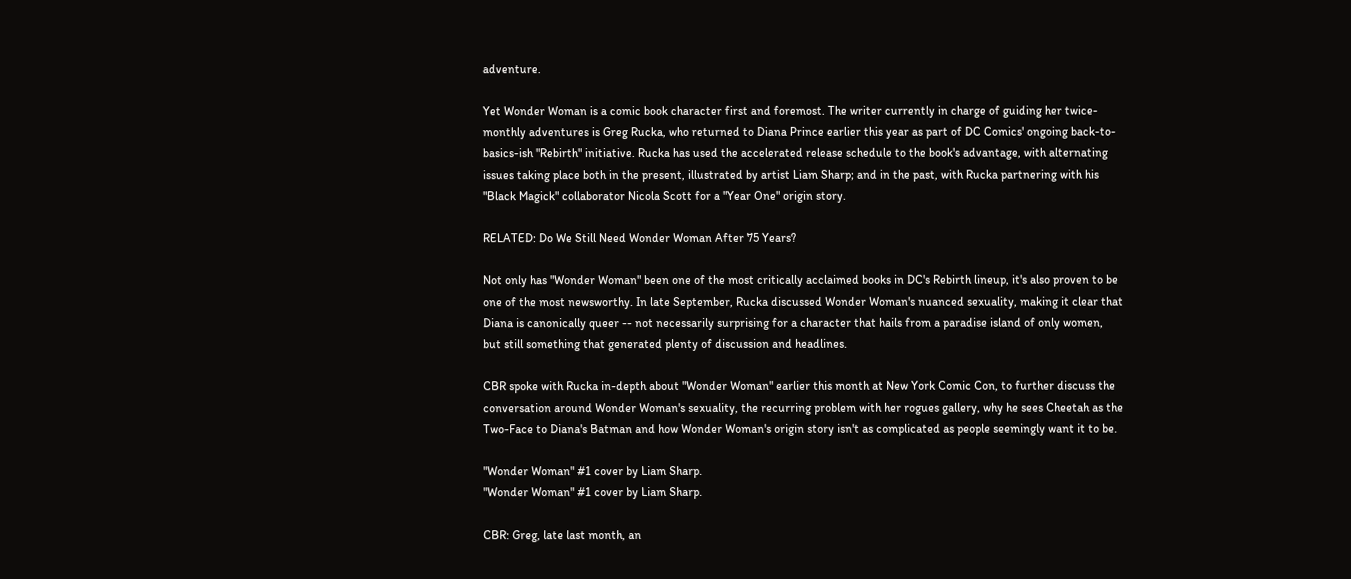adventure.

Yet Wonder Woman is a comic book character first and foremost. The writer currently in charge of guiding her twice-monthly adventures is Greg Rucka, who returned to Diana Prince earlier this year as part of DC Comics' ongoing back-to-basics-ish "Rebirth" initiative. Rucka has used the accelerated release schedule to the book's advantage, with alternating issues taking place both in the present, illustrated by artist Liam Sharp; and in the past, with Rucka partnering with his "Black Magick" collaborator Nicola Scott for a "Year One" origin story.

RELATED: Do We Still Need Wonder Woman After 75 Years?

Not only has "Wonder Woman" been one of the most critically acclaimed books in DC's Rebirth lineup, it's also proven to be one of the most newsworthy. In late September, Rucka discussed Wonder Woman's nuanced sexuality, making it clear that Diana is canonically queer -- not necessarily surprising for a character that hails from a paradise island of only women, but still something that generated plenty of discussion and headlines.

CBR spoke with Rucka in-depth about "Wonder Woman" earlier this month at New York Comic Con, to further discuss the conversation around Wonder Woman's sexuality, the recurring problem with her rogues gallery, why he sees Cheetah as the Two-Face to Diana's Batman and how Wonder Woman's origin story isn't as complicated as people seemingly want it to be.

"Wonder Woman" #1 cover by Liam Sharp.
"Wonder Woman" #1 cover by Liam Sharp.

CBR: Greg, late last month, an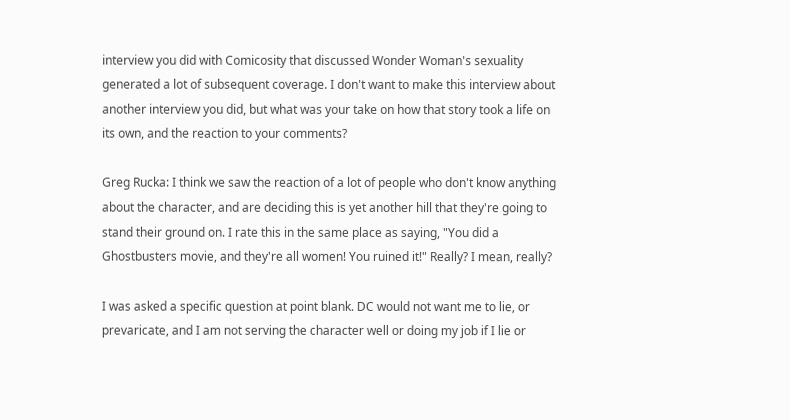interview you did with Comicosity that discussed Wonder Woman's sexuality generated a lot of subsequent coverage. I don't want to make this interview about another interview you did, but what was your take on how that story took a life on its own, and the reaction to your comments?

Greg Rucka: I think we saw the reaction of a lot of people who don't know anything about the character, and are deciding this is yet another hill that they're going to stand their ground on. I rate this in the same place as saying, "You did a Ghostbusters movie, and they're all women! You ruined it!" Really? I mean, really?

I was asked a specific question at point blank. DC would not want me to lie, or prevaricate, and I am not serving the character well or doing my job if I lie or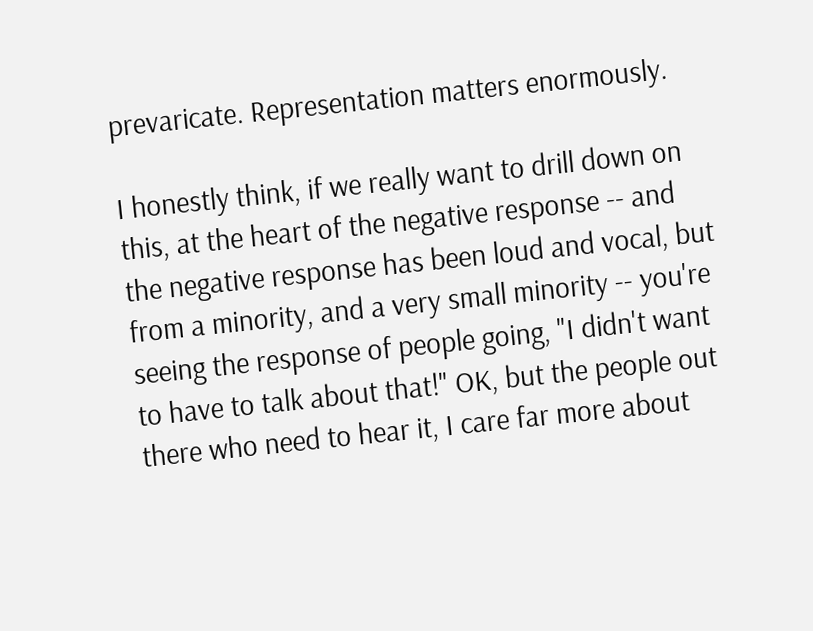prevaricate. Representation matters enormously.

I honestly think, if we really want to drill down on this, at the heart of the negative response -- and the negative response has been loud and vocal, but from a minority, and a very small minority -- you're seeing the response of people going, "I didn't want to have to talk about that!" OK, but the people out there who need to hear it, I care far more about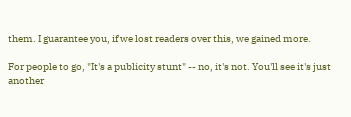them. I guarantee you, if we lost readers over this, we gained more.

For people to go, "It's a publicity stunt" -- no, it's not. You'll see it's just another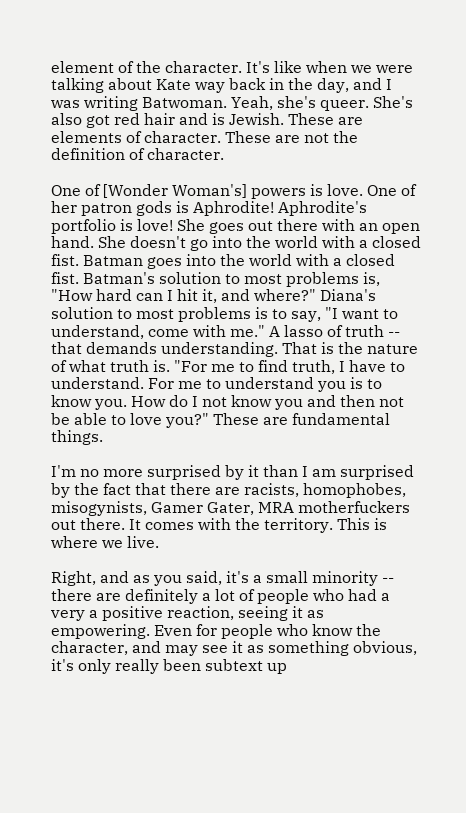element of the character. It's like when we were talking about Kate way back in the day, and I was writing Batwoman. Yeah, she's queer. She's also got red hair and is Jewish. These are elements of character. These are not the definition of character.

One of [Wonder Woman's] powers is love. One of her patron gods is Aphrodite! Aphrodite's portfolio is love! She goes out there with an open hand. She doesn't go into the world with a closed fist. Batman goes into the world with a closed fist. Batman's solution to most problems is, "How hard can I hit it, and where?" Diana's solution to most problems is to say, "I want to understand, come with me." A lasso of truth -- that demands understanding. That is the nature of what truth is. "For me to find truth, I have to understand. For me to understand you is to know you. How do I not know you and then not be able to love you?" These are fundamental things.

I'm no more surprised by it than I am surprised by the fact that there are racists, homophobes, misogynists, Gamer Gater, MRA motherfuckers out there. It comes with the territory. This is where we live.

Right, and as you said, it's a small minority -- there are definitely a lot of people who had a very a positive reaction, seeing it as empowering. Even for people who know the character, and may see it as something obvious, it's only really been subtext up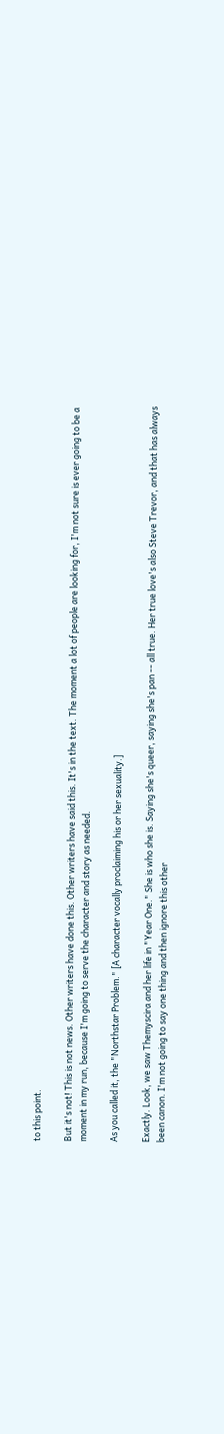to this point.

But it's not! This is not news. Other writers have done this. Other writers have said this. It's in the text. The moment a lot of people are looking for, I'm not sure is ever going to be a moment in my run, because I'm going to serve the character and story as needed.

As you called it, the "Northstar Problem." [A character vocally proclaiming his or her sexuality.]

Exactly. Look, we saw Themyscira and her life in "Year One." She is who she is. Saying she's queer, saying she's pan -- all true. Her true love's also Steve Trevor, and that has always been canon. I'm not going to say one thing and then ignore this other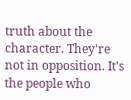truth about the character. They're not in opposition. It's the people who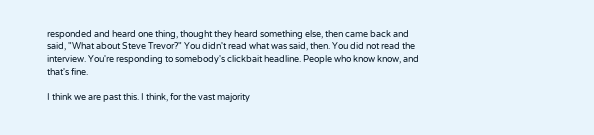responded and heard one thing, thought they heard something else, then came back and said, "What about Steve Trevor?" You didn't read what was said, then. You did not read the interview. You're responding to somebody's clickbait headline. People who know know, and that's fine.

I think we are past this. I think, for the vast majority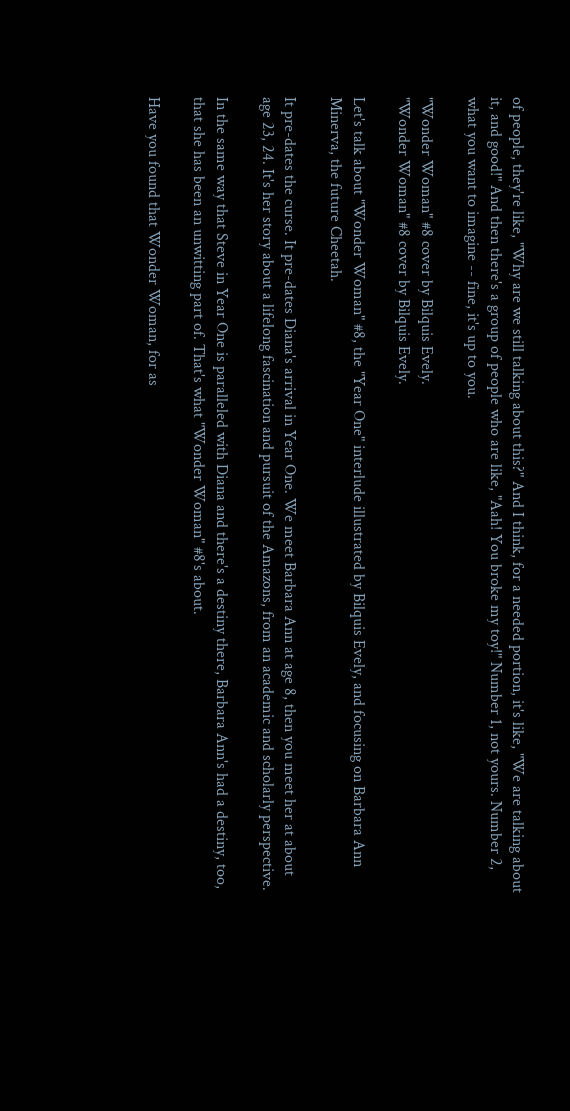of people, they're like, "Why are we still talking about this?" And I think, for a needed portion, it's like, "We are talking about it, and good!" And then there's a group of people who are like, "Aah! You broke my toy!" Number 1, not yours. Number 2, what you want to imagine -- fine, it's up to you.

"Wonder Woman" #8 cover by Bilquis Evely.
"Wonder Woman" #8 cover by Bilquis Evely.

Let's talk about "Wonder Woman" #8, the "Year One" interlude illustrated by Bilquis Evely, and focusing on Barbara Ann Minerva, the future Cheetah.

It pre-dates the curse. It pre-dates Diana's arrival in Year One. We meet Barbara Ann at age 8, then you meet her at about age 23, 24. It's her story about a lifelong fascination and pursuit of the Amazons, from an academic and scholarly perspective.

In the same way that Steve in Year One is paralleled with Diana and there's a destiny there, Barbara Ann's had a destiny, too, that she has been an unwitting part of. That's what "Wonder Woman" #8's about.

Have you found that Wonder Woman, for as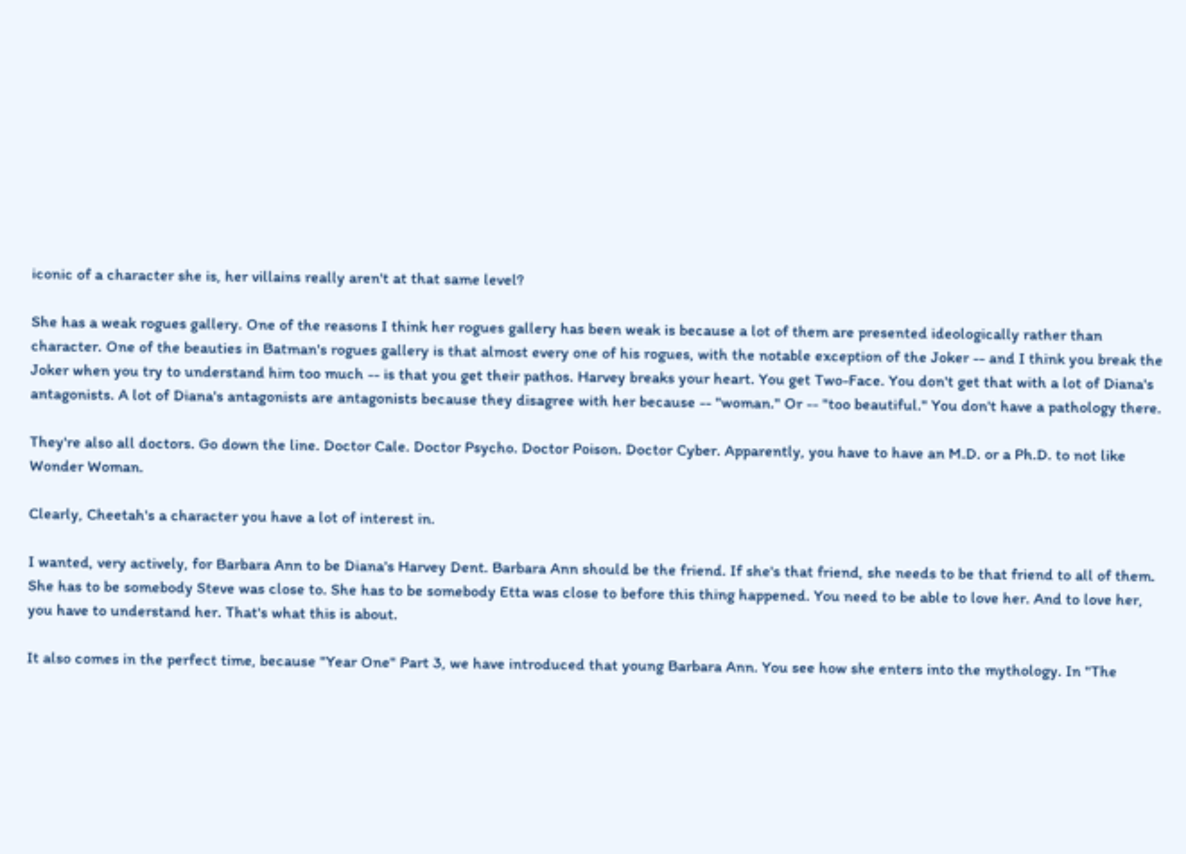iconic of a character she is, her villains really aren't at that same level?

She has a weak rogues gallery. One of the reasons I think her rogues gallery has been weak is because a lot of them are presented ideologically rather than character. One of the beauties in Batman's rogues gallery is that almost every one of his rogues, with the notable exception of the Joker -- and I think you break the Joker when you try to understand him too much -- is that you get their pathos. Harvey breaks your heart. You get Two-Face. You don't get that with a lot of Diana's antagonists. A lot of Diana's antagonists are antagonists because they disagree with her because -- "woman." Or -- "too beautiful." You don't have a pathology there.

They're also all doctors. Go down the line. Doctor Cale. Doctor Psycho. Doctor Poison. Doctor Cyber. Apparently, you have to have an M.D. or a Ph.D. to not like Wonder Woman.

Clearly, Cheetah's a character you have a lot of interest in.

I wanted, very actively, for Barbara Ann to be Diana's Harvey Dent. Barbara Ann should be the friend. If she's that friend, she needs to be that friend to all of them. She has to be somebody Steve was close to. She has to be somebody Etta was close to before this thing happened. You need to be able to love her. And to love her, you have to understand her. That's what this is about.

It also comes in the perfect time, because "Year One" Part 3, we have introduced that young Barbara Ann. You see how she enters into the mythology. In "The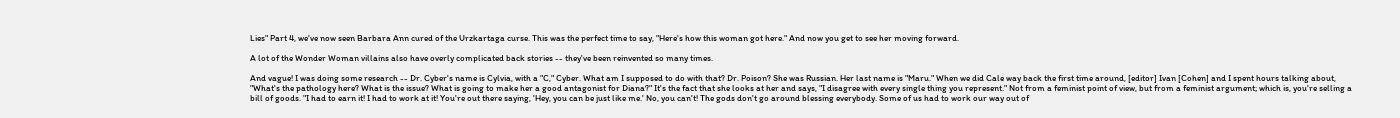Lies" Part 4, we've now seen Barbara Ann cured of the Urzkartaga curse. This was the perfect time to say, "Here's how this woman got here." And now you get to see her moving forward.

A lot of the Wonder Woman villains also have overly complicated back stories -- they've been reinvented so many times.

And vague! I was doing some research -- Dr. Cyber's name is Cylvia, with a "C," Cyber. What am I supposed to do with that? Dr. Poison? She was Russian. Her last name is "Maru." When we did Cale way back the first time around, [editor] Ivan [Cohen] and I spent hours talking about, "What's the pathology here? What is the issue? What is going to make her a good antagonist for Diana?" It's the fact that she looks at her and says, "I disagree with every single thing you represent." Not from a feminist point of view, but from a feminist argument; which is, you're selling a bill of goods. "I had to earn it! I had to work at it! You're out there saying, 'Hey, you can be just like me.' No, you can't! The gods don't go around blessing everybody. Some of us had to work our way out of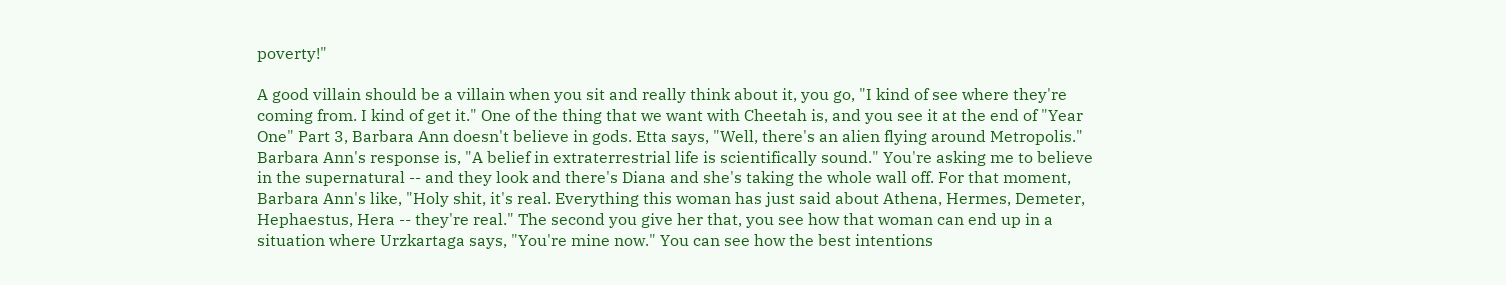poverty!"

A good villain should be a villain when you sit and really think about it, you go, "I kind of see where they're coming from. I kind of get it." One of the thing that we want with Cheetah is, and you see it at the end of "Year One" Part 3, Barbara Ann doesn't believe in gods. Etta says, "Well, there's an alien flying around Metropolis." Barbara Ann's response is, "A belief in extraterrestrial life is scientifically sound." You're asking me to believe in the supernatural -- and they look and there's Diana and she's taking the whole wall off. For that moment, Barbara Ann's like, "Holy shit, it's real. Everything this woman has just said about Athena, Hermes, Demeter, Hephaestus, Hera -- they're real." The second you give her that, you see how that woman can end up in a situation where Urzkartaga says, "You're mine now." You can see how the best intentions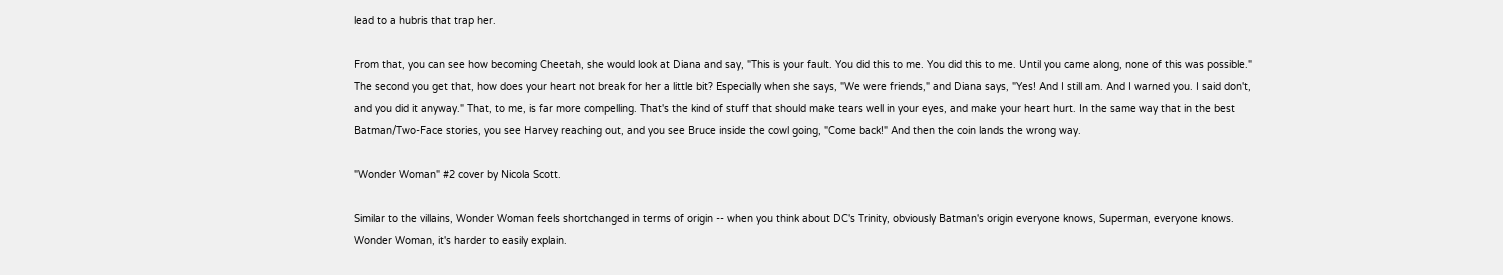lead to a hubris that trap her.

From that, you can see how becoming Cheetah, she would look at Diana and say, "This is your fault. You did this to me. You did this to me. Until you came along, none of this was possible." The second you get that, how does your heart not break for her a little bit? Especially when she says, "We were friends," and Diana says, "Yes! And I still am. And I warned you. I said don't, and you did it anyway." That, to me, is far more compelling. That's the kind of stuff that should make tears well in your eyes, and make your heart hurt. In the same way that in the best Batman/Two-Face stories, you see Harvey reaching out, and you see Bruce inside the cowl going, "Come back!" And then the coin lands the wrong way.

"Wonder Woman" #2 cover by Nicola Scott.

Similar to the villains, Wonder Woman feels shortchanged in terms of origin -- when you think about DC's Trinity, obviously Batman's origin everyone knows, Superman, everyone knows. Wonder Woman, it's harder to easily explain.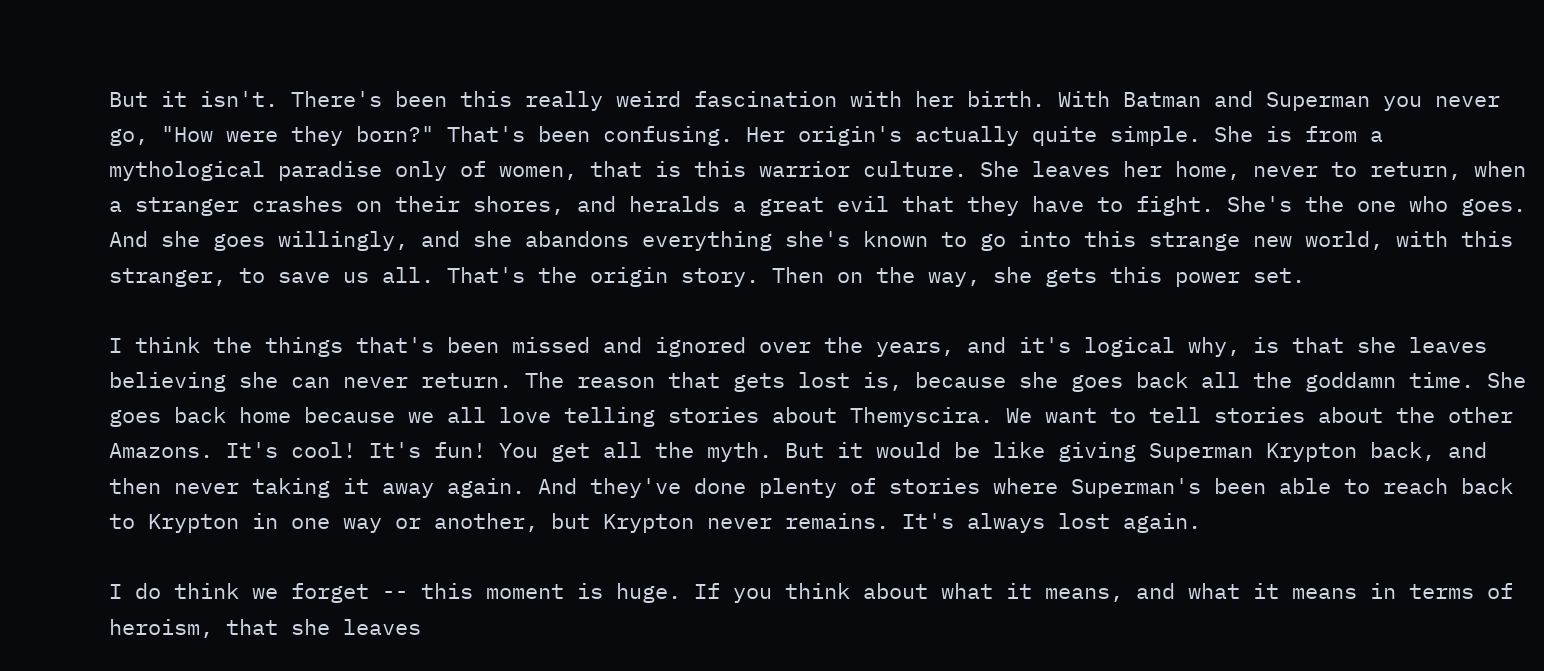But it isn't. There's been this really weird fascination with her birth. With Batman and Superman you never go, "How were they born?" That's been confusing. Her origin's actually quite simple. She is from a mythological paradise only of women, that is this warrior culture. She leaves her home, never to return, when a stranger crashes on their shores, and heralds a great evil that they have to fight. She's the one who goes. And she goes willingly, and she abandons everything she's known to go into this strange new world, with this stranger, to save us all. That's the origin story. Then on the way, she gets this power set.

I think the things that's been missed and ignored over the years, and it's logical why, is that she leaves believing she can never return. The reason that gets lost is, because she goes back all the goddamn time. She goes back home because we all love telling stories about Themyscira. We want to tell stories about the other Amazons. It's cool! It's fun! You get all the myth. But it would be like giving Superman Krypton back, and then never taking it away again. And they've done plenty of stories where Superman's been able to reach back to Krypton in one way or another, but Krypton never remains. It's always lost again.

I do think we forget -- this moment is huge. If you think about what it means, and what it means in terms of heroism, that she leaves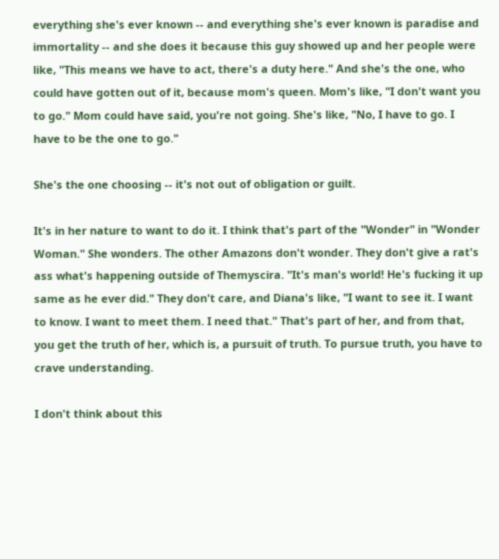everything she's ever known -- and everything she's ever known is paradise and immortality -- and she does it because this guy showed up and her people were like, "This means we have to act, there's a duty here." And she's the one, who could have gotten out of it, because mom's queen. Mom's like, "I don't want you to go." Mom could have said, you're not going. She's like, "No, I have to go. I have to be the one to go."

She's the one choosing -- it's not out of obligation or guilt.

It's in her nature to want to do it. I think that's part of the "Wonder" in "Wonder Woman." She wonders. The other Amazons don't wonder. They don't give a rat's ass what's happening outside of Themyscira. "It's man's world! He's fucking it up same as he ever did." They don't care, and Diana's like, "I want to see it. I want to know. I want to meet them. I need that." That's part of her, and from that, you get the truth of her, which is, a pursuit of truth. To pursue truth, you have to crave understanding.

I don't think about this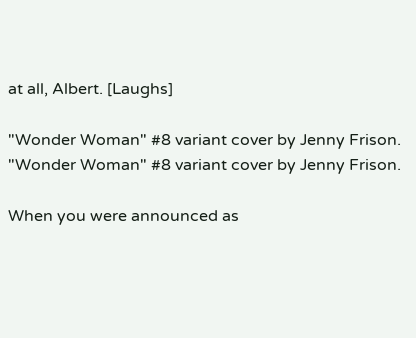at all, Albert. [Laughs]

"Wonder Woman" #8 variant cover by Jenny Frison.
"Wonder Woman" #8 variant cover by Jenny Frison.

When you were announced as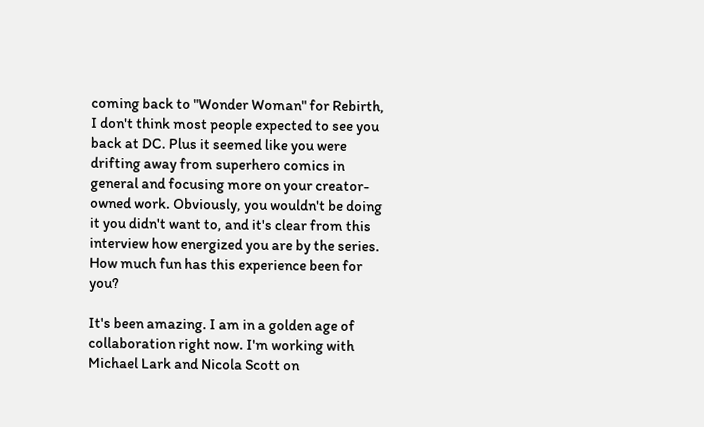coming back to "Wonder Woman" for Rebirth, I don't think most people expected to see you back at DC. Plus it seemed like you were drifting away from superhero comics in general and focusing more on your creator-owned work. Obviously, you wouldn't be doing it you didn't want to, and it's clear from this interview how energized you are by the series. How much fun has this experience been for you?

It's been amazing. I am in a golden age of collaboration right now. I'm working with Michael Lark and Nicola Scott on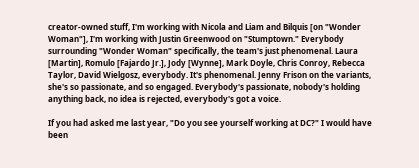creator-owned stuff, I'm working with Nicola and Liam and Bilquis [on "Wonder Woman"], I'm working with Justin Greenwood on "Stumptown." Everybody surrounding "Wonder Woman" specifically, the team's just phenomenal. Laura [Martin], Romulo [Fajardo Jr.], Jody [Wynne], Mark Doyle, Chris Conroy, Rebecca Taylor, David Wielgosz, everybody. It's phenomenal. Jenny Frison on the variants, she's so passionate, and so engaged. Everybody's passionate, nobody's holding anything back, no idea is rejected, everybody's got a voice.

If you had asked me last year, "Do you see yourself working at DC?" I would have been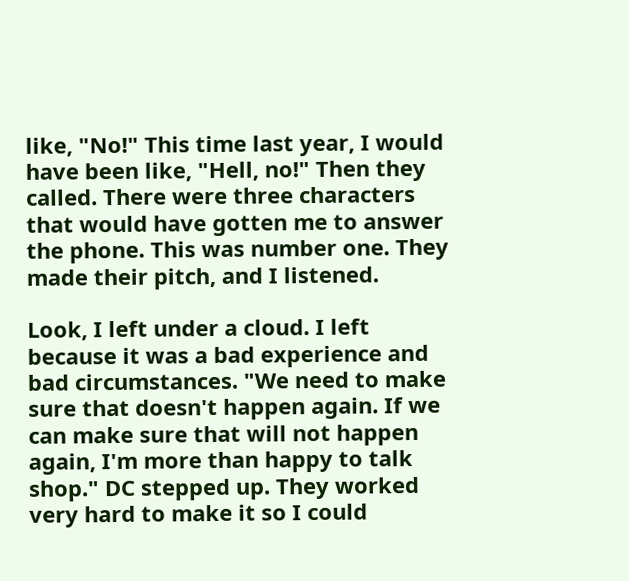like, "No!" This time last year, I would have been like, "Hell, no!" Then they called. There were three characters that would have gotten me to answer the phone. This was number one. They made their pitch, and I listened.

Look, I left under a cloud. I left because it was a bad experience and bad circumstances. "We need to make sure that doesn't happen again. If we can make sure that will not happen again, I'm more than happy to talk shop." DC stepped up. They worked very hard to make it so I could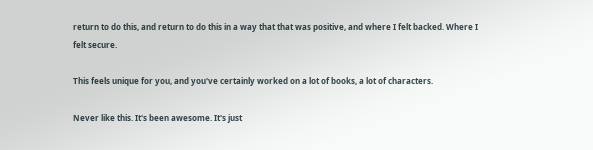return to do this, and return to do this in a way that that was positive, and where I felt backed. Where I felt secure.

This feels unique for you, and you've certainly worked on a lot of books, a lot of characters.

Never like this. It's been awesome. It's just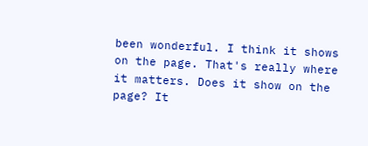been wonderful. I think it shows on the page. That's really where it matters. Does it show on the page? It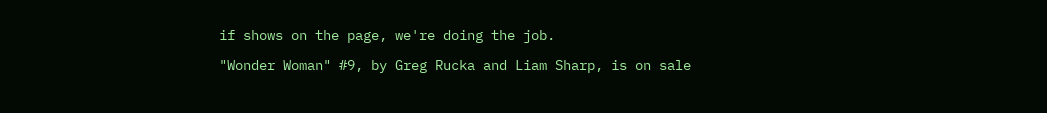if shows on the page, we're doing the job.

"Wonder Woman" #9, by Greg Rucka and Liam Sharp, is on sale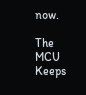now.

The MCU Keeps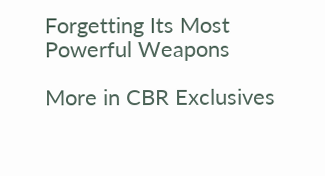Forgetting Its Most Powerful Weapons

More in CBR Exclusives